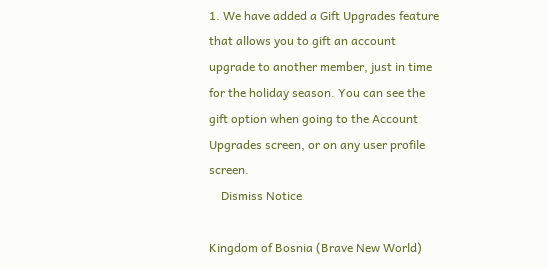1. We have added a Gift Upgrades feature that allows you to gift an account upgrade to another member, just in time for the holiday season. You can see the gift option when going to the Account Upgrades screen, or on any user profile screen.
    Dismiss Notice

Kingdom of Bosnia (Brave New World)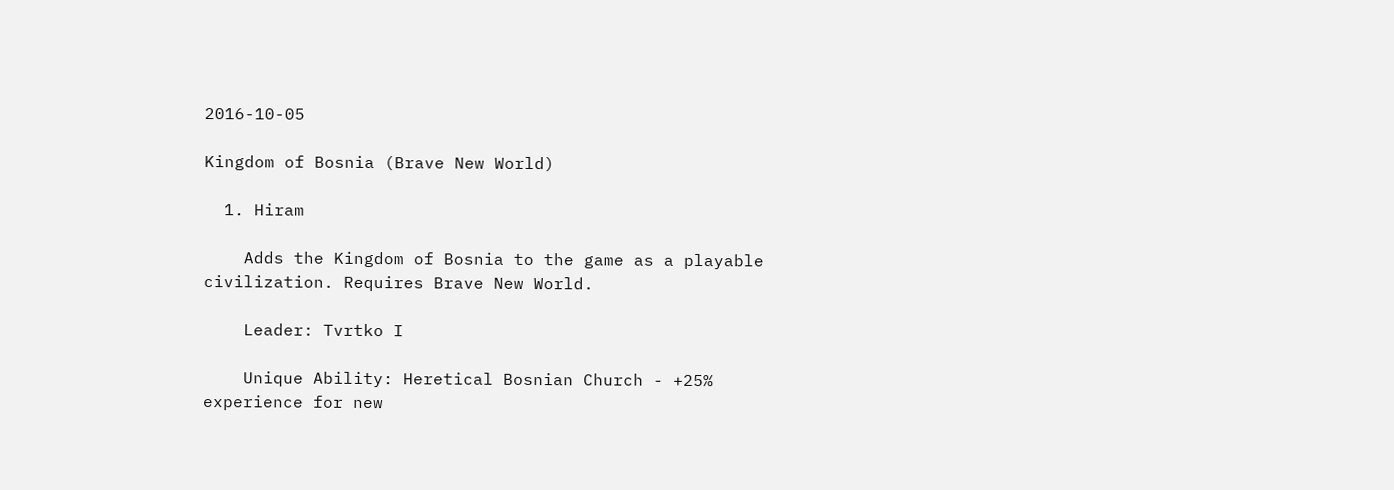2016-10-05

Kingdom of Bosnia (Brave New World)

  1. Hiram

    Adds the Kingdom of Bosnia to the game as a playable civilization. Requires Brave New World.

    Leader: Tvrtko I

    Unique Ability: Heretical Bosnian Church - +25% experience for new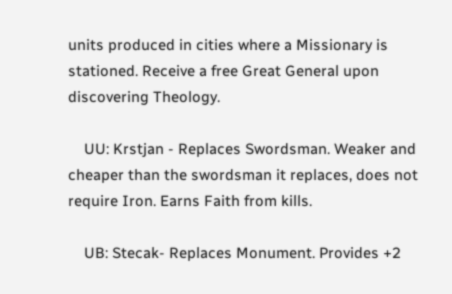units produced in cities where a Missionary is stationed. Receive a free Great General upon discovering Theology.

    UU: Krstjan - Replaces Swordsman. Weaker and cheaper than the swordsman it replaces, does not require Iron. Earns Faith from kills.

    UB: Stecak- Replaces Monument. Provides +2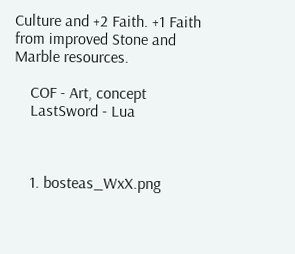Culture and +2 Faith. +1 Faith from improved Stone and Marble resources.

    COF - Art, concept
    LastSword - Lua



    1. bosteas_WxX.png